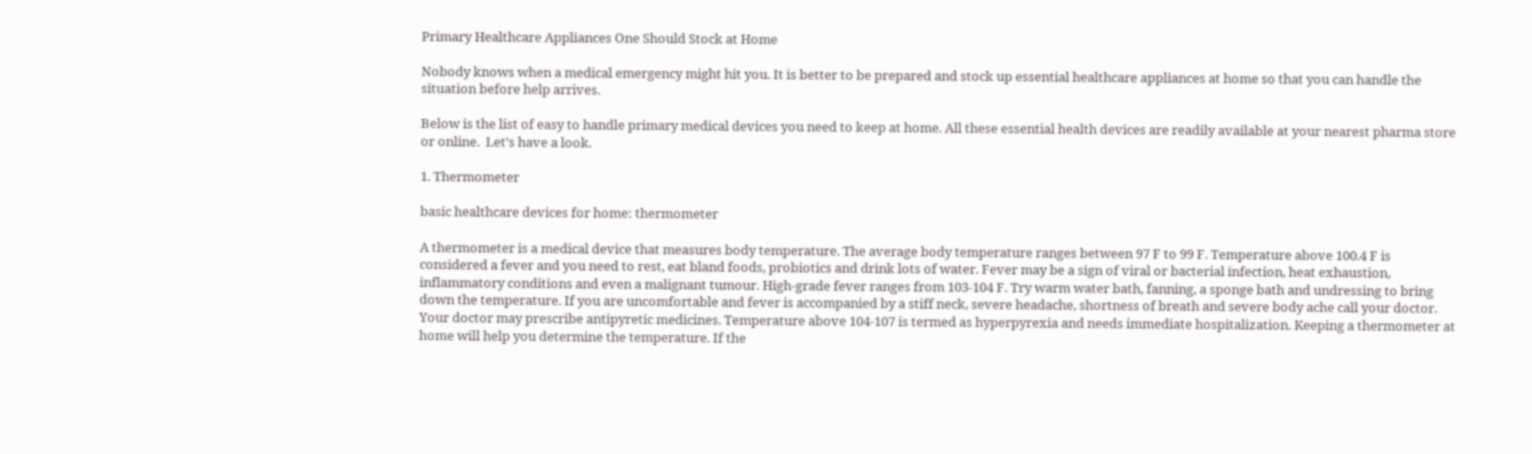Primary Healthcare Appliances One Should Stock at Home

Nobody knows when a medical emergency might hit you. It is better to be prepared and stock up essential healthcare appliances at home so that you can handle the situation before help arrives.

Below is the list of easy to handle primary medical devices you need to keep at home. All these essential health devices are readily available at your nearest pharma store or online.  Let’s have a look.

1. Thermometer

basic healthcare devices for home: thermometer

A thermometer is a medical device that measures body temperature. The average body temperature ranges between 97 F to 99 F. Temperature above 100.4 F is considered a fever and you need to rest, eat bland foods, probiotics and drink lots of water. Fever may be a sign of viral or bacterial infection, heat exhaustion, inflammatory conditions and even a malignant tumour. High-grade fever ranges from 103-104 F. Try warm water bath, fanning, a sponge bath and undressing to bring down the temperature. If you are uncomfortable and fever is accompanied by a stiff neck, severe headache, shortness of breath and severe body ache call your doctor. Your doctor may prescribe antipyretic medicines. Temperature above 104-107 is termed as hyperpyrexia and needs immediate hospitalization. Keeping a thermometer at home will help you determine the temperature. If the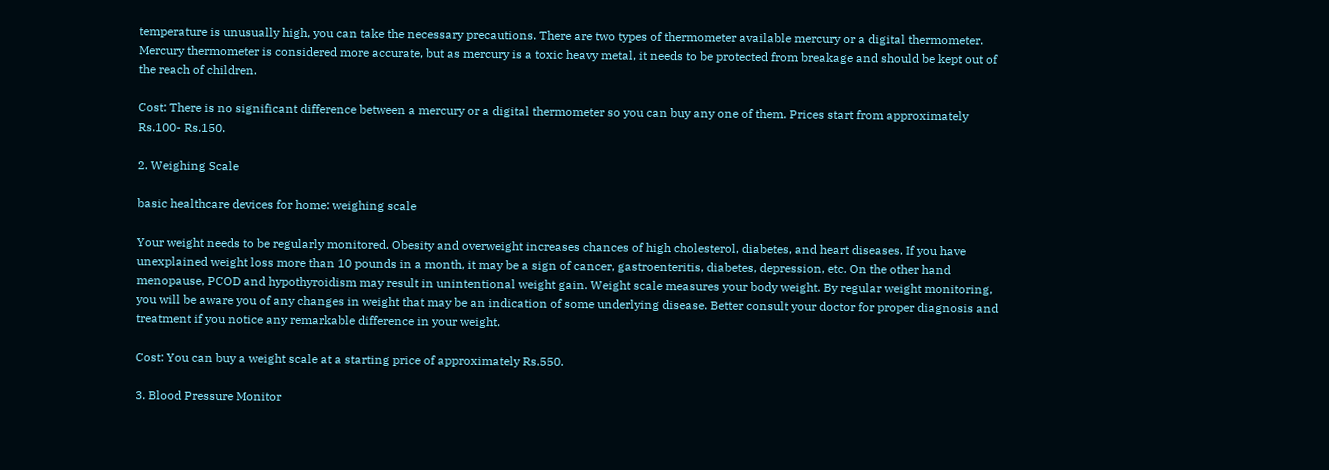temperature is unusually high, you can take the necessary precautions. There are two types of thermometer available mercury or a digital thermometer. Mercury thermometer is considered more accurate, but as mercury is a toxic heavy metal, it needs to be protected from breakage and should be kept out of the reach of children.

Cost: There is no significant difference between a mercury or a digital thermometer so you can buy any one of them. Prices start from approximately Rs.100- Rs.150.

2. Weighing Scale

basic healthcare devices for home: weighing scale

Your weight needs to be regularly monitored. Obesity and overweight increases chances of high cholesterol, diabetes, and heart diseases. If you have unexplained weight loss more than 10 pounds in a month, it may be a sign of cancer, gastroenteritis, diabetes, depression, etc. On the other hand menopause, PCOD and hypothyroidism may result in unintentional weight gain. Weight scale measures your body weight. By regular weight monitoring, you will be aware you of any changes in weight that may be an indication of some underlying disease. Better consult your doctor for proper diagnosis and treatment if you notice any remarkable difference in your weight.

Cost: You can buy a weight scale at a starting price of approximately Rs.550.

3. Blood Pressure Monitor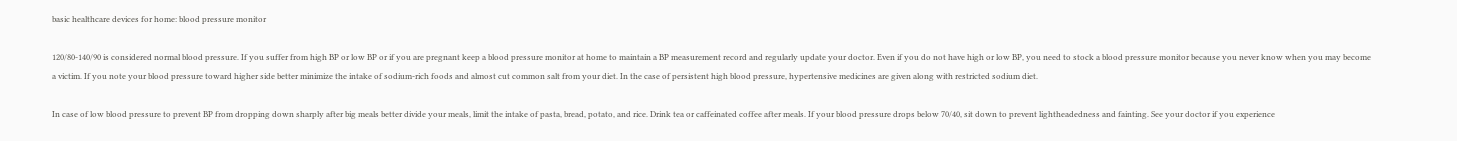basic healthcare devices for home: blood pressure monitor

120/80-140/90 is considered normal blood pressure. If you suffer from high BP or low BP or if you are pregnant keep a blood pressure monitor at home to maintain a BP measurement record and regularly update your doctor. Even if you do not have high or low BP, you need to stock a blood pressure monitor because you never know when you may become a victim. If you note your blood pressure toward higher side better minimize the intake of sodium-rich foods and almost cut common salt from your diet. In the case of persistent high blood pressure, hypertensive medicines are given along with restricted sodium diet.

In case of low blood pressure to prevent BP from dropping down sharply after big meals better divide your meals, limit the intake of pasta, bread, potato, and rice. Drink tea or caffeinated coffee after meals. If your blood pressure drops below 70/40, sit down to prevent lightheadedness and fainting. See your doctor if you experience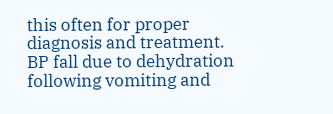this often for proper diagnosis and treatment. BP fall due to dehydration following vomiting and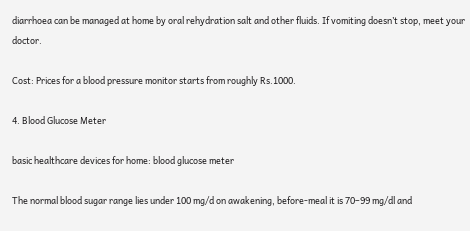diarrhoea can be managed at home by oral rehydration salt and other fluids. If vomiting doesn’t stop, meet your doctor.

Cost: Prices for a blood pressure monitor starts from roughly Rs.1000.

4. Blood Glucose Meter

basic healthcare devices for home: blood glucose meter

The normal blood sugar range lies under 100 mg/d on awakening, before-meal it is 70–99 mg/dl and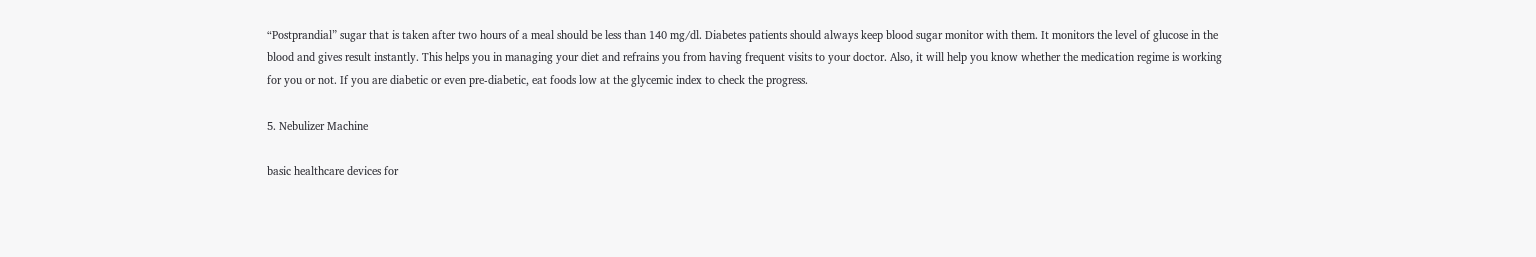“Postprandial” sugar that is taken after two hours of a meal should be less than 140 mg/dl. Diabetes patients should always keep blood sugar monitor with them. It monitors the level of glucose in the blood and gives result instantly. This helps you in managing your diet and refrains you from having frequent visits to your doctor. Also, it will help you know whether the medication regime is working for you or not. If you are diabetic or even pre-diabetic, eat foods low at the glycemic index to check the progress.

5. Nebulizer Machine

basic healthcare devices for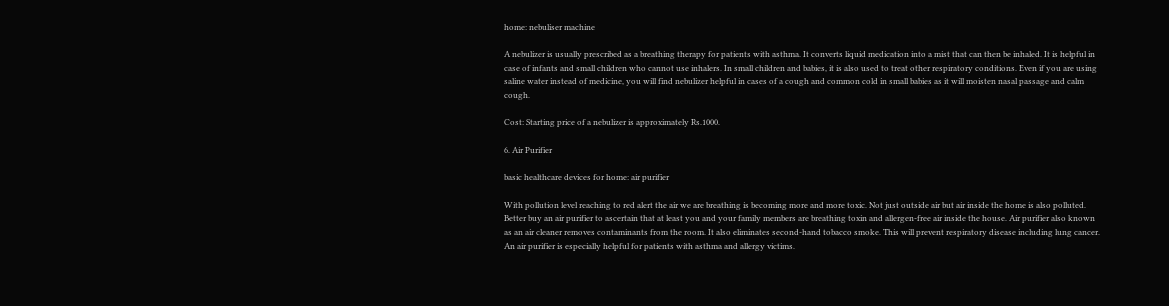home: nebuliser machine

A nebulizer is usually prescribed as a breathing therapy for patients with asthma. It converts liquid medication into a mist that can then be inhaled. It is helpful in case of infants and small children who cannot use inhalers. In small children and babies, it is also used to treat other respiratory conditions. Even if you are using saline water instead of medicine, you will find nebulizer helpful in cases of a cough and common cold in small babies as it will moisten nasal passage and calm cough.

Cost: Starting price of a nebulizer is approximately Rs.1000.

6. Air Purifier

basic healthcare devices for home: air purifier

With pollution level reaching to red alert the air we are breathing is becoming more and more toxic. Not just outside air but air inside the home is also polluted. Better buy an air purifier to ascertain that at least you and your family members are breathing toxin and allergen-free air inside the house. Air purifier also known as an air cleaner removes contaminants from the room. It also eliminates second-hand tobacco smoke. This will prevent respiratory disease including lung cancer. An air purifier is especially helpful for patients with asthma and allergy victims.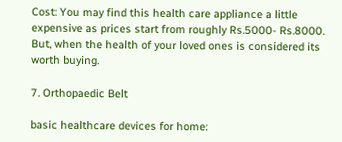Cost: You may find this health care appliance a little expensive as prices start from roughly Rs.5000- Rs.8000. But, when the health of your loved ones is considered its worth buying.

7. Orthopaedic Belt

basic healthcare devices for home: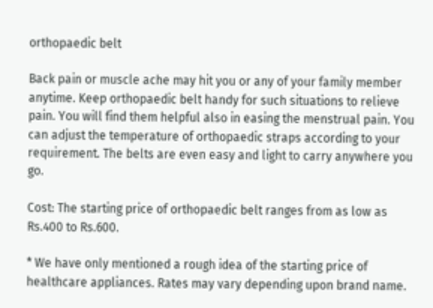orthopaedic belt

Back pain or muscle ache may hit you or any of your family member anytime. Keep orthopaedic belt handy for such situations to relieve pain. You will find them helpful also in easing the menstrual pain. You can adjust the temperature of orthopaedic straps according to your requirement. The belts are even easy and light to carry anywhere you go.

Cost: The starting price of orthopaedic belt ranges from as low as Rs.400 to Rs.600.

* We have only mentioned a rough idea of the starting price of healthcare appliances. Rates may vary depending upon brand name.